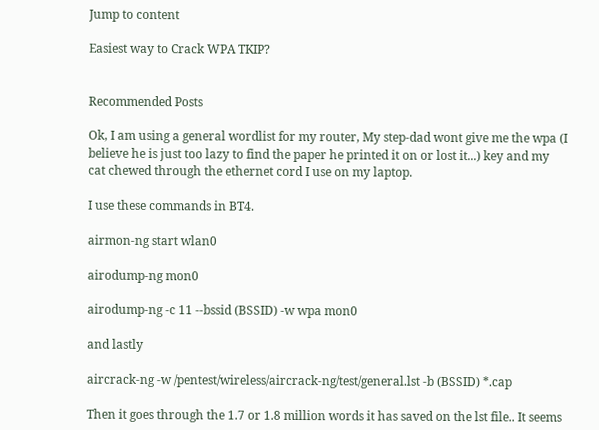Jump to content

Easiest way to Crack WPA TKIP?


Recommended Posts

Ok, I am using a general wordlist for my router, My step-dad wont give me the wpa (I believe he is just too lazy to find the paper he printed it on or lost it...) key and my cat chewed through the ethernet cord I use on my laptop.

I use these commands in BT4.

airmon-ng start wlan0

airodump-ng mon0

airodump-ng -c 11 --bssid (BSSID) -w wpa mon0

and lastly

aircrack-ng -w /pentest/wireless/aircrack-ng/test/general.lst -b (BSSID) *.cap

Then it goes through the 1.7 or 1.8 million words it has saved on the lst file.. It seems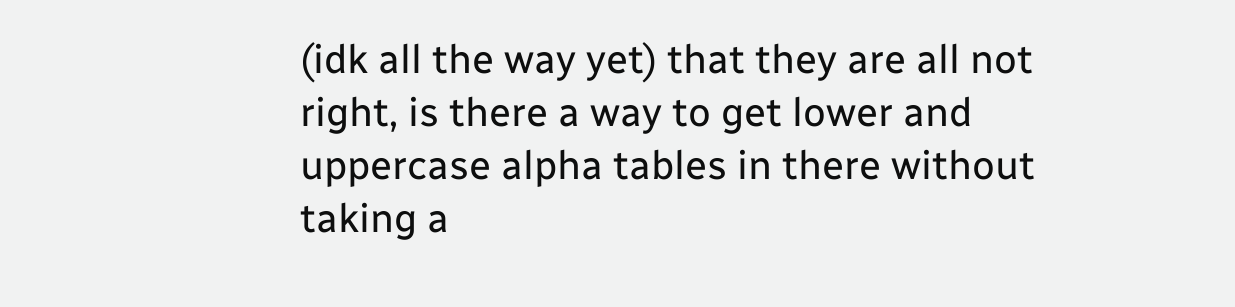(idk all the way yet) that they are all not right, is there a way to get lower and uppercase alpha tables in there without taking a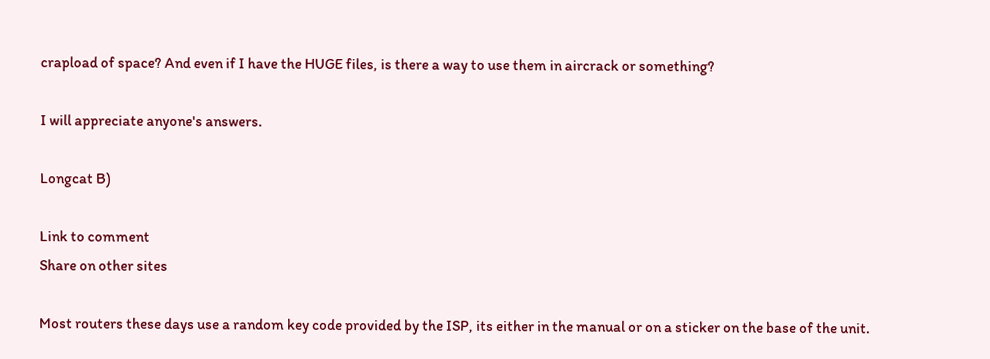crapload of space? And even if I have the HUGE files, is there a way to use them in aircrack or something?

I will appreciate anyone's answers.

Longcat B)

Link to comment
Share on other sites

Most routers these days use a random key code provided by the ISP, its either in the manual or on a sticker on the base of the unit.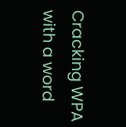Cracking WPA with a word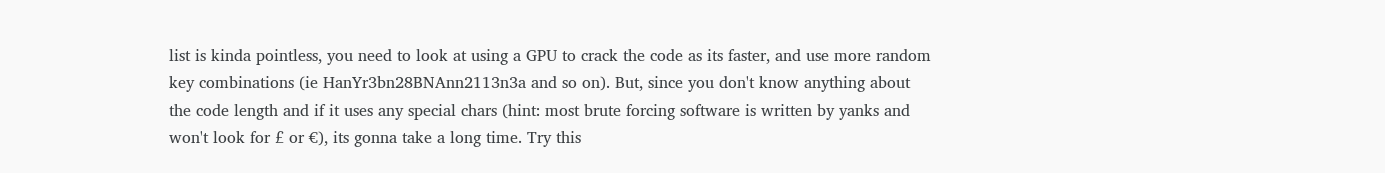list is kinda pointless, you need to look at using a GPU to crack the code as its faster, and use more random key combinations (ie HanYr3bn28BNAnn2113n3a and so on). But, since you don't know anything about the code length and if it uses any special chars (hint: most brute forcing software is written by yanks and won't look for £ or €), its gonna take a long time. Try this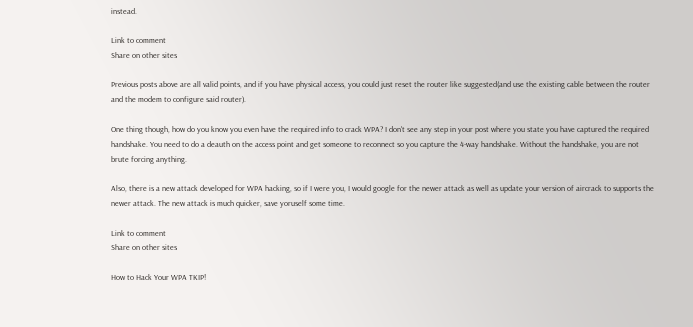instead.

Link to comment
Share on other sites

Previous posts above are all valid points, and if you have physical access, you could just reset the router like suggested(and use the existing cable between the router and the modem to configure said router).

One thing though, how do you know you even have the required info to crack WPA? I don't see any step in your post where you state you have captured the required handshake. You need to do a deauth on the access point and get someone to reconnect so you capture the 4-way handshake. Without the handshake, you are not brute forcing anything.

Also, there is a new attack developed for WPA hacking, so if I were you, I would google for the newer attack as well as update your version of aircrack to supports the newer attack. The new attack is much quicker, save yoruself some time.

Link to comment
Share on other sites

How to Hack Your WPA TKIP!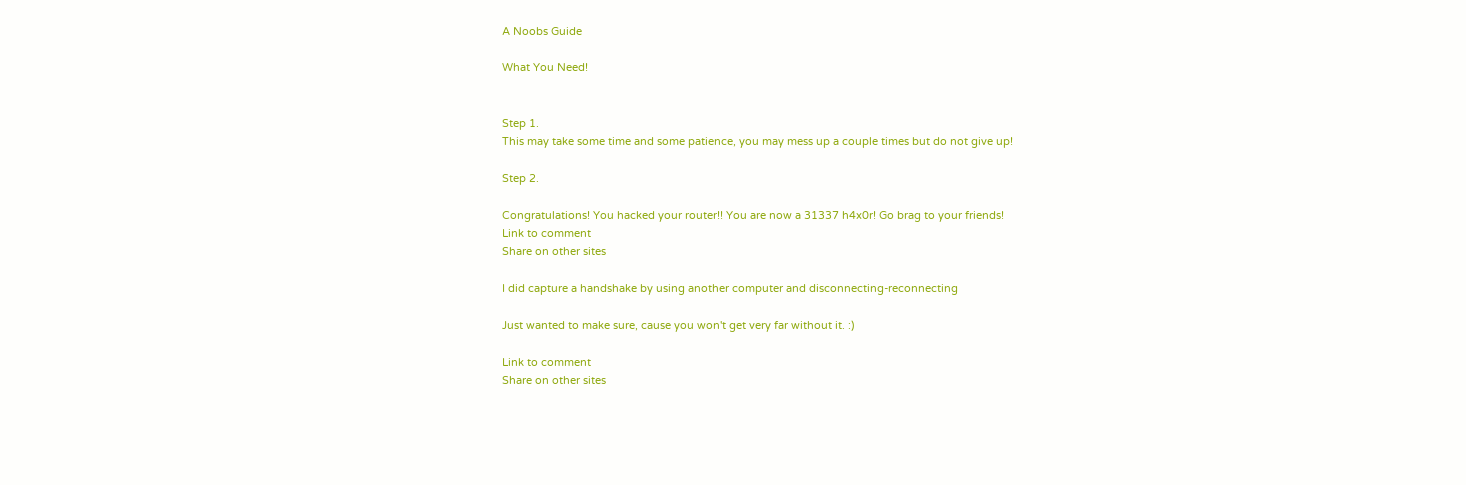A Noobs Guide

What You Need!


Step 1.
This may take some time and some patience, you may mess up a couple times but do not give up!

Step 2.

Congratulations! You hacked your router!! You are now a 31337 h4x0r! Go brag to your friends!
Link to comment
Share on other sites

I did capture a handshake by using another computer and disconnecting-reconnecting

Just wanted to make sure, cause you won't get very far without it. :)

Link to comment
Share on other sites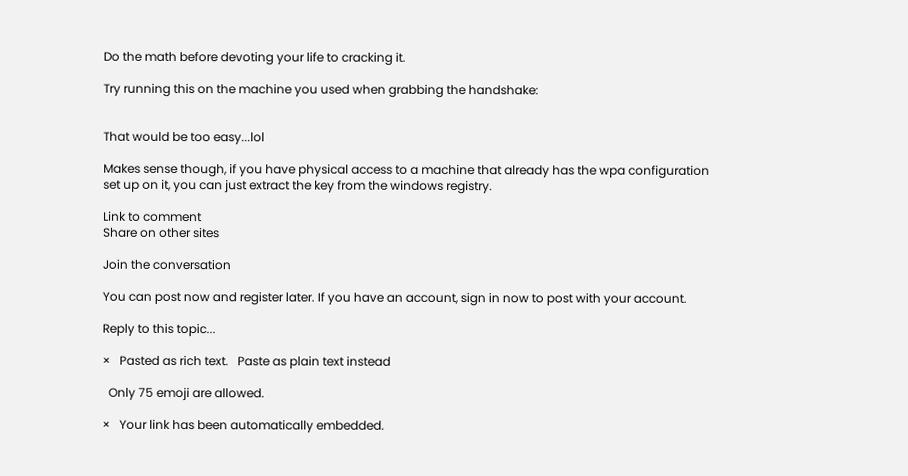Do the math before devoting your life to cracking it.

Try running this on the machine you used when grabbing the handshake:


That would be too easy...lol

Makes sense though, if you have physical access to a machine that already has the wpa configuration set up on it, you can just extract the key from the windows registry.

Link to comment
Share on other sites

Join the conversation

You can post now and register later. If you have an account, sign in now to post with your account.

Reply to this topic...

×   Pasted as rich text.   Paste as plain text instead

  Only 75 emoji are allowed.

×   Your link has been automatically embedded.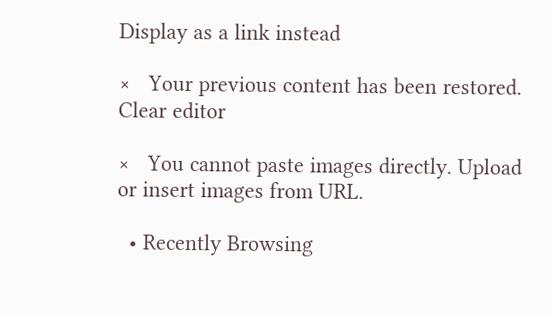Display as a link instead

×   Your previous content has been restored.   Clear editor

×   You cannot paste images directly. Upload or insert images from URL.

  • Recently Browsing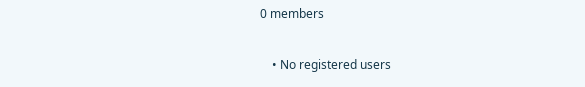0 members

    • No registered users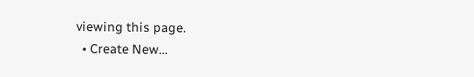viewing this page.
  • Create New...